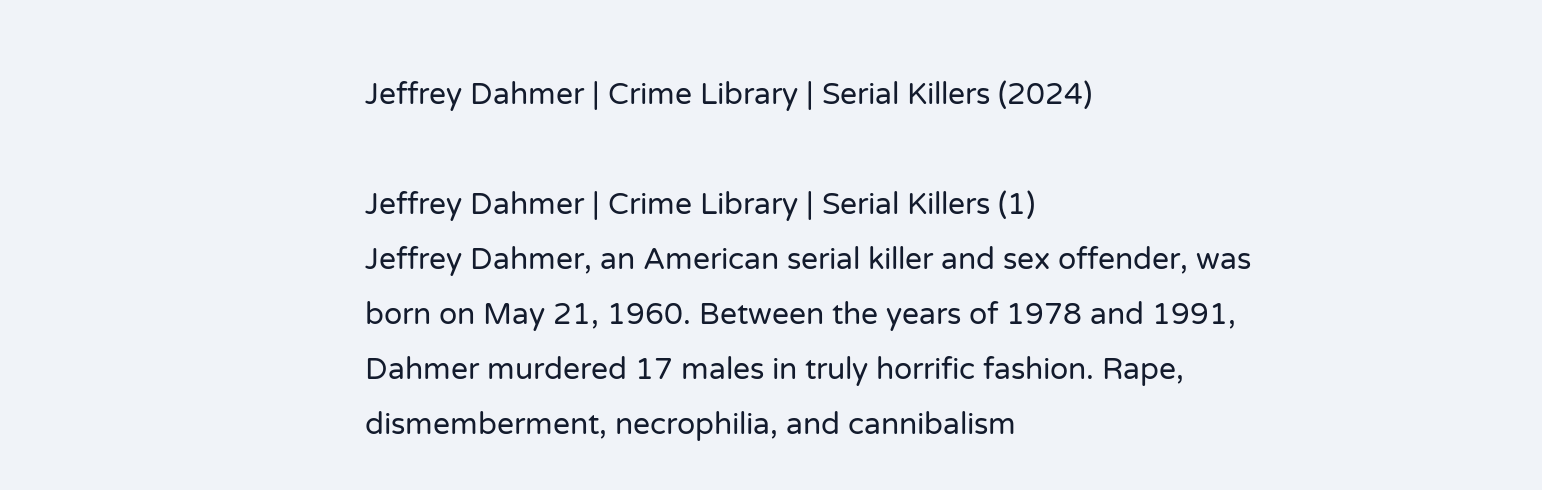Jeffrey Dahmer | Crime Library | Serial Killers (2024)

Jeffrey Dahmer | Crime Library | Serial Killers (1)
Jeffrey Dahmer, an American serial killer and sex offender, was born on May 21, 1960. Between the years of 1978 and 1991, Dahmer murdered 17 males in truly horrific fashion. Rape, dismemberment, necrophilia, and cannibalism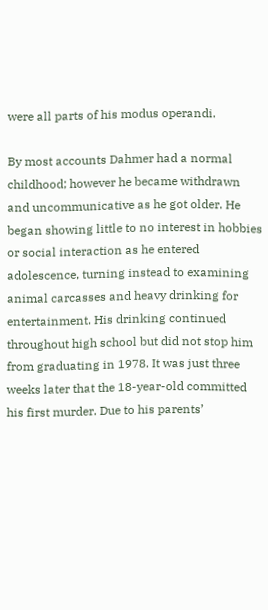were all parts of his modus operandi.

By most accounts Dahmer had a normal childhood; however he became withdrawn and uncommunicative as he got older. He began showing little to no interest in hobbies or social interaction as he entered adolescence, turning instead to examining animal carcasses and heavy drinking for entertainment. His drinking continued throughout high school but did not stop him from graduating in 1978. It was just three weeks later that the 18-year-old committed his first murder. Due to his parents’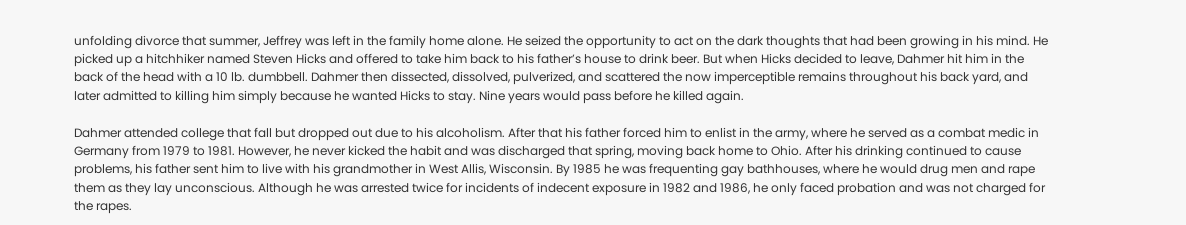unfolding divorce that summer, Jeffrey was left in the family home alone. He seized the opportunity to act on the dark thoughts that had been growing in his mind. He picked up a hitchhiker named Steven Hicks and offered to take him back to his father’s house to drink beer. But when Hicks decided to leave, Dahmer hit him in the back of the head with a 10 lb. dumbbell. Dahmer then dissected, dissolved, pulverized, and scattered the now imperceptible remains throughout his back yard, and later admitted to killing him simply because he wanted Hicks to stay. Nine years would pass before he killed again.

Dahmer attended college that fall but dropped out due to his alcoholism. After that his father forced him to enlist in the army, where he served as a combat medic in Germany from 1979 to 1981. However, he never kicked the habit and was discharged that spring, moving back home to Ohio. After his drinking continued to cause problems, his father sent him to live with his grandmother in West Allis, Wisconsin. By 1985 he was frequenting gay bathhouses, where he would drug men and rape them as they lay unconscious. Although he was arrested twice for incidents of indecent exposure in 1982 and 1986, he only faced probation and was not charged for the rapes.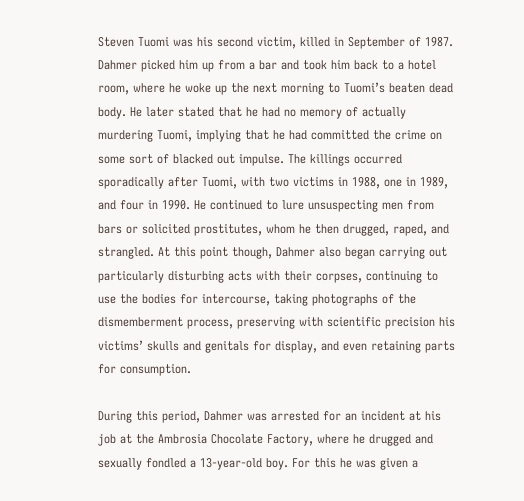Steven Tuomi was his second victim, killed in September of 1987. Dahmer picked him up from a bar and took him back to a hotel room, where he woke up the next morning to Tuomi’s beaten dead body. He later stated that he had no memory of actually murdering Tuomi, implying that he had committed the crime on some sort of blacked out impulse. The killings occurred sporadically after Tuomi, with two victims in 1988, one in 1989, and four in 1990. He continued to lure unsuspecting men from bars or solicited prostitutes, whom he then drugged, raped, and strangled. At this point though, Dahmer also began carrying out particularly disturbing acts with their corpses, continuing to use the bodies for intercourse, taking photographs of the dismemberment process, preserving with scientific precision his victims’ skulls and genitals for display, and even retaining parts for consumption.

During this period, Dahmer was arrested for an incident at his job at the Ambrosia Chocolate Factory, where he drugged and sexually fondled a 13-year-old boy. For this he was given a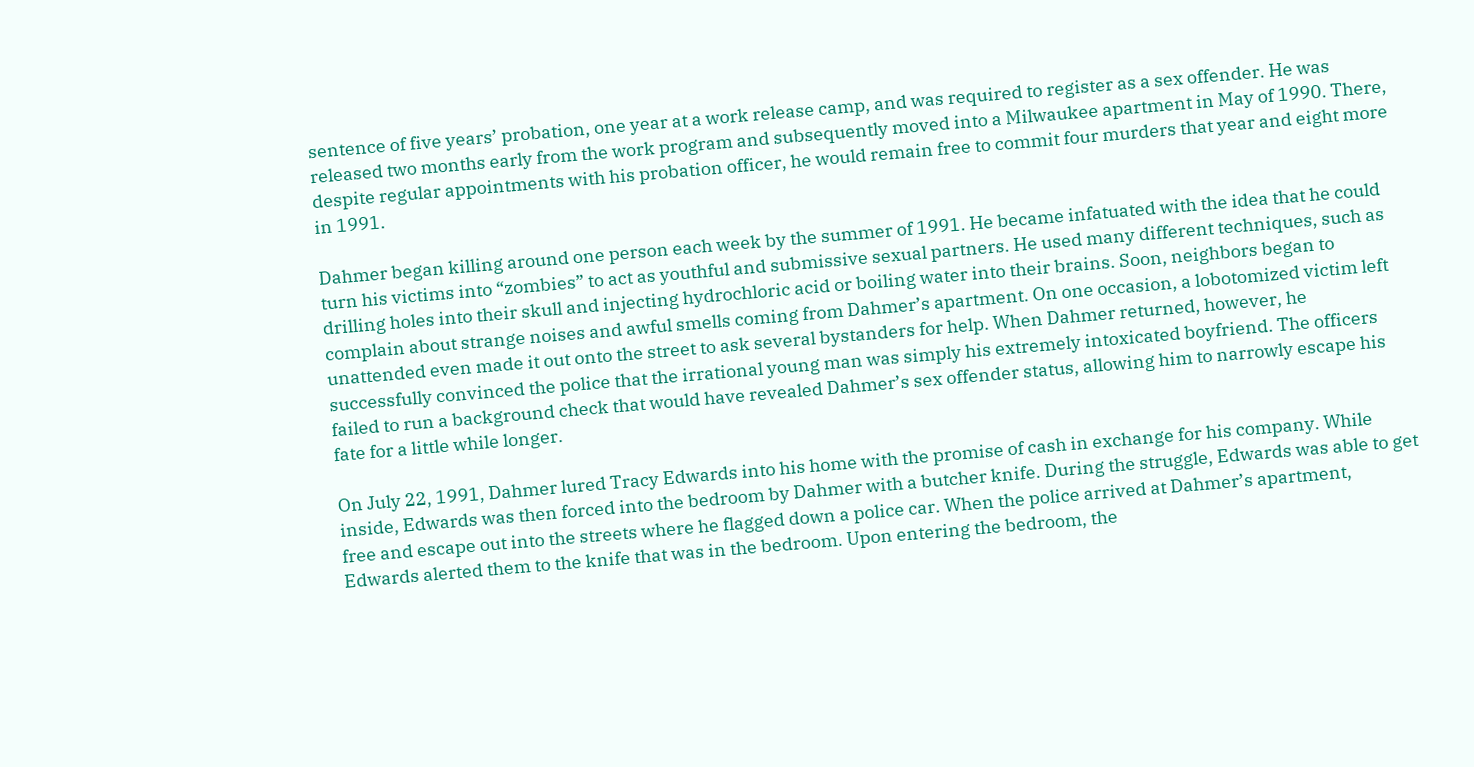sentence of five years’ probation, one year at a work release camp, and was required to register as a sex offender. He was released two months early from the work program and subsequently moved into a Milwaukee apartment in May of 1990. There, despite regular appointments with his probation officer, he would remain free to commit four murders that year and eight more in 1991.

Dahmer began killing around one person each week by the summer of 1991. He became infatuated with the idea that he could turn his victims into “zombies” to act as youthful and submissive sexual partners. He used many different techniques, such as drilling holes into their skull and injecting hydrochloric acid or boiling water into their brains. Soon, neighbors began to complain about strange noises and awful smells coming from Dahmer’s apartment. On one occasion, a lobotomized victim left unattended even made it out onto the street to ask several bystanders for help. When Dahmer returned, however, he successfully convinced the police that the irrational young man was simply his extremely intoxicated boyfriend. The officers failed to run a background check that would have revealed Dahmer’s sex offender status, allowing him to narrowly escape his fate for a little while longer.

On July 22, 1991, Dahmer lured Tracy Edwards into his home with the promise of cash in exchange for his company. While inside, Edwards was then forced into the bedroom by Dahmer with a butcher knife. During the struggle, Edwards was able to get free and escape out into the streets where he flagged down a police car. When the police arrived at Dahmer’s apartment, Edwards alerted them to the knife that was in the bedroom. Upon entering the bedroom, the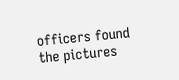officers found the pictures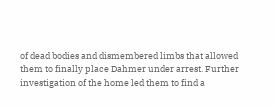of dead bodies and dismembered limbs that allowed them to finally place Dahmer under arrest. Further investigation of the home led them to find a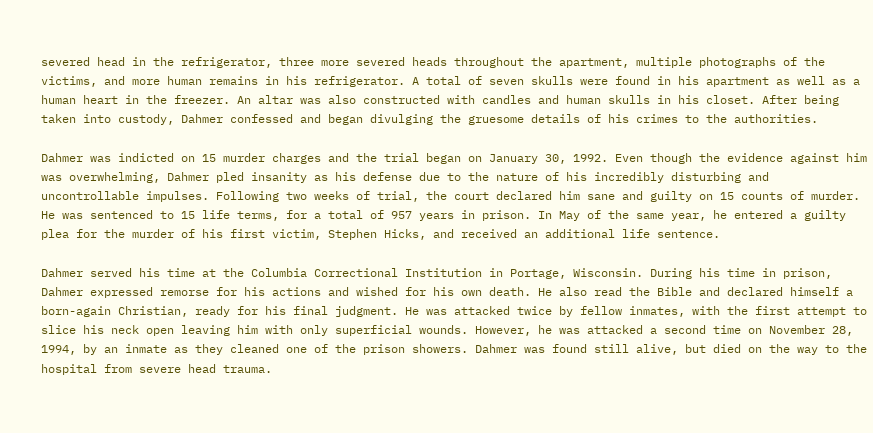severed head in the refrigerator, three more severed heads throughout the apartment, multiple photographs of the victims, and more human remains in his refrigerator. A total of seven skulls were found in his apartment as well as a human heart in the freezer. An altar was also constructed with candles and human skulls in his closet. After being taken into custody, Dahmer confessed and began divulging the gruesome details of his crimes to the authorities.

Dahmer was indicted on 15 murder charges and the trial began on January 30, 1992. Even though the evidence against him was overwhelming, Dahmer pled insanity as his defense due to the nature of his incredibly disturbing and uncontrollable impulses. Following two weeks of trial, the court declared him sane and guilty on 15 counts of murder. He was sentenced to 15 life terms, for a total of 957 years in prison. In May of the same year, he entered a guilty plea for the murder of his first victim, Stephen Hicks, and received an additional life sentence.

Dahmer served his time at the Columbia Correctional Institution in Portage, Wisconsin. During his time in prison, Dahmer expressed remorse for his actions and wished for his own death. He also read the Bible and declared himself a born-again Christian, ready for his final judgment. He was attacked twice by fellow inmates, with the first attempt to slice his neck open leaving him with only superficial wounds. However, he was attacked a second time on November 28, 1994, by an inmate as they cleaned one of the prison showers. Dahmer was found still alive, but died on the way to the hospital from severe head trauma.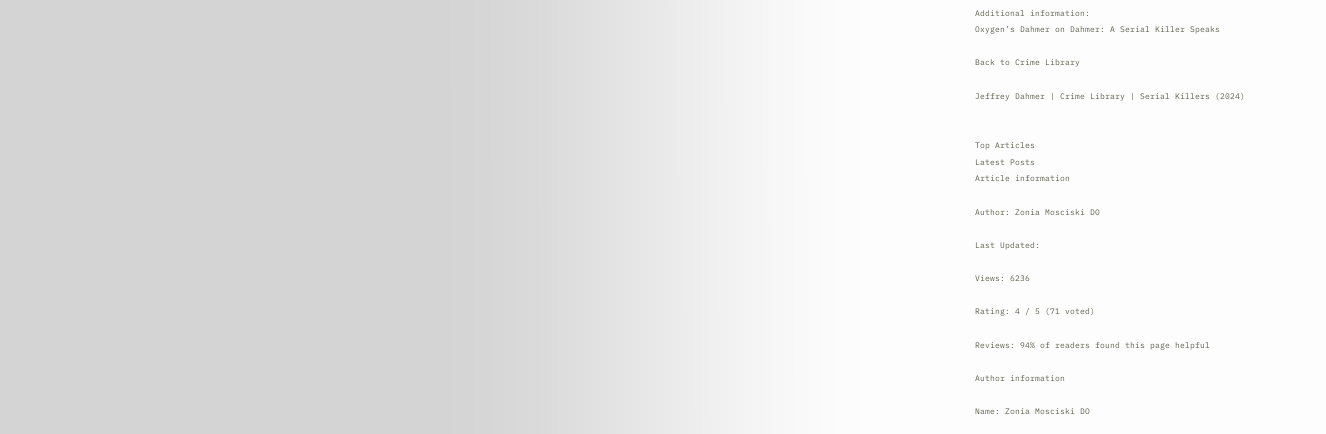Additional information:
Oxygen’s Dahmer on Dahmer: A Serial Killer Speaks

Back to Crime Library

Jeffrey Dahmer | Crime Library | Serial Killers (2024)


Top Articles
Latest Posts
Article information

Author: Zonia Mosciski DO

Last Updated:

Views: 6236

Rating: 4 / 5 (71 voted)

Reviews: 94% of readers found this page helpful

Author information

Name: Zonia Mosciski DO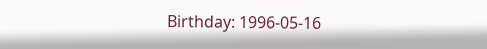Birthday: 1996-05-16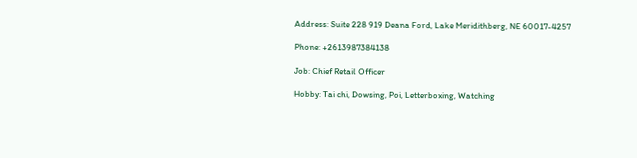Address: Suite 228 919 Deana Ford, Lake Meridithberg, NE 60017-4257

Phone: +2613987384138

Job: Chief Retail Officer

Hobby: Tai chi, Dowsing, Poi, Letterboxing, Watching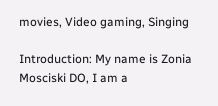movies, Video gaming, Singing

Introduction: My name is Zonia Mosciski DO, I am a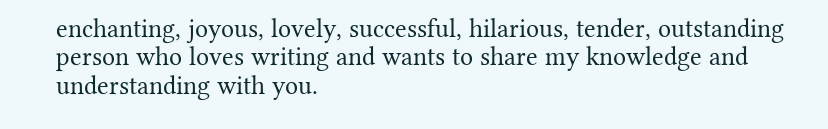enchanting, joyous, lovely, successful, hilarious, tender, outstanding person who loves writing and wants to share my knowledge and understanding with you.